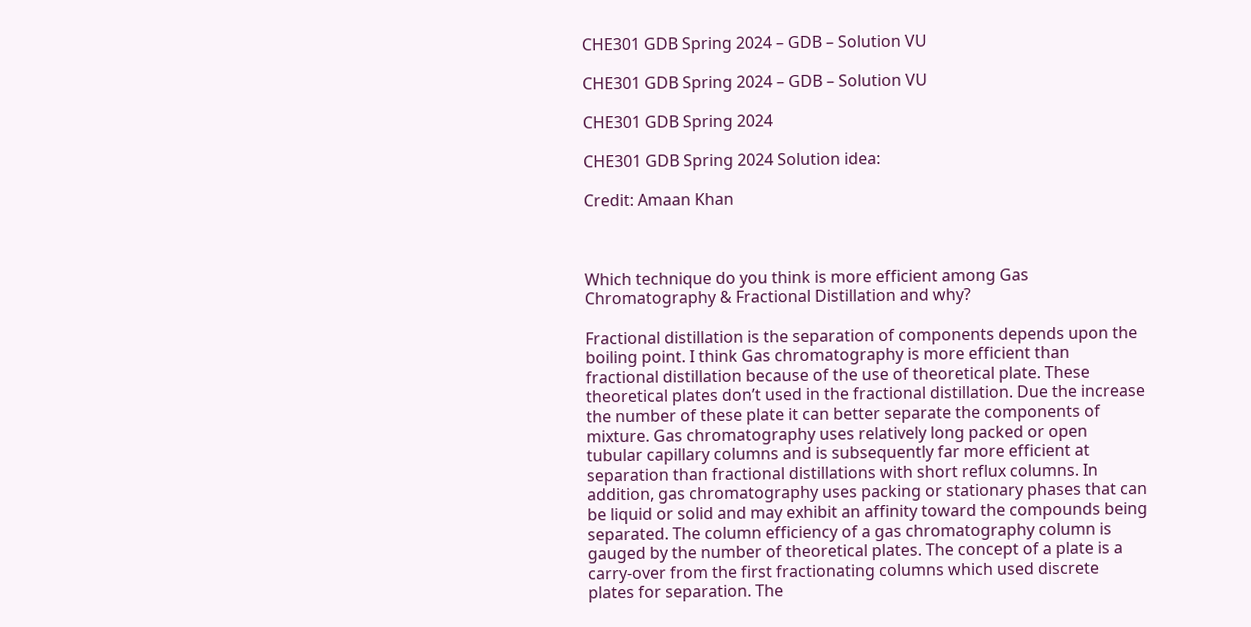CHE301 GDB Spring 2024 – GDB – Solution VU

CHE301 GDB Spring 2024 – GDB – Solution VU

CHE301 GDB Spring 2024

CHE301 GDB Spring 2024 Solution idea:

Credit: Amaan Khan



Which technique do you think is more efficient among Gas Chromatography & Fractional Distillation and why?

Fractional distillation is the separation of components depends upon the boiling point. I think Gas chromatography is more efficient than fractional distillation because of the use of theoretical plate. These theoretical plates don’t used in the fractional distillation. Due the increase the number of these plate it can better separate the components of mixture. Gas chromatography uses relatively long packed or open tubular capillary columns and is subsequently far more efficient at separation than fractional distillations with short reflux columns. In addition, gas chromatography uses packing or stationary phases that can be liquid or solid and may exhibit an affinity toward the compounds being separated. The column efficiency of a gas chromatography column is gauged by the number of theoretical plates. The concept of a plate is a carry-over from the first fractionating columns which used discrete plates for separation. The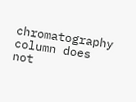chromatography column does not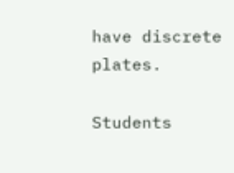have discrete plates.

Students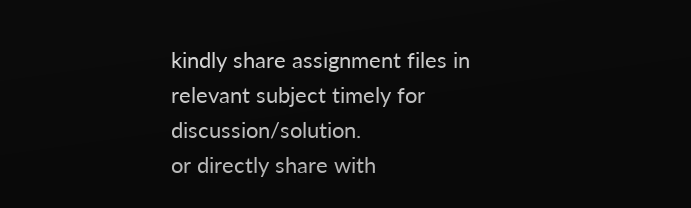kindly share assignment files in relevant subject timely for discussion/solution.
or directly share with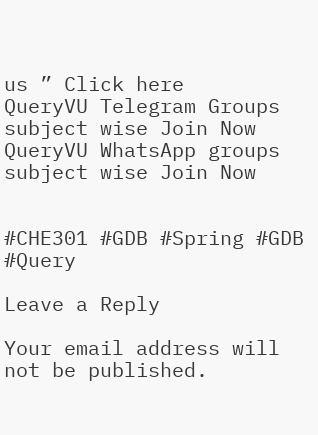us ” Click here
QueryVU Telegram Groups subject wise Join Now
QueryVU WhatsApp groups subject wise Join Now


#CHE301 #GDB #Spring #GDB #Query

Leave a Reply

Your email address will not be published.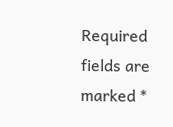Required fields are marked *